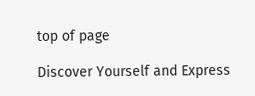top of page

Discover Yourself and Express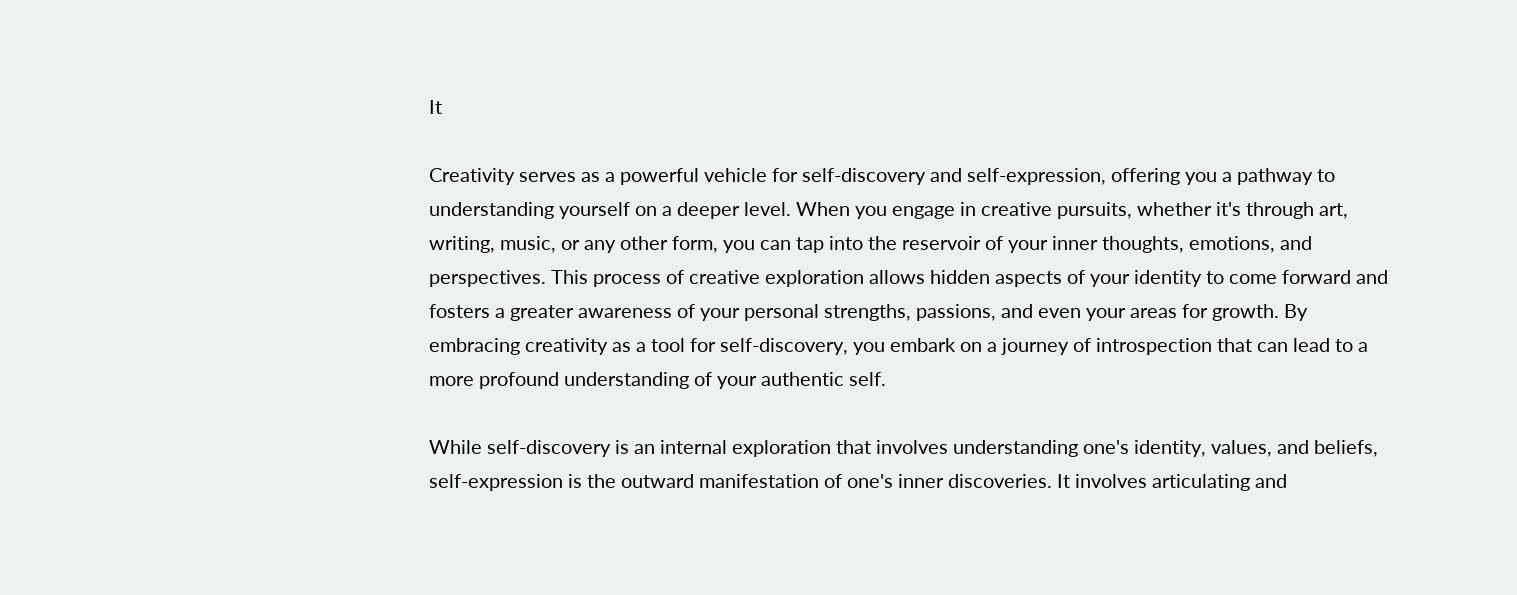It

Creativity serves as a powerful vehicle for self-discovery and self-expression, offering you a pathway to understanding yourself on a deeper level. When you engage in creative pursuits, whether it's through art, writing, music, or any other form, you can tap into the reservoir of your inner thoughts, emotions, and perspectives. This process of creative exploration allows hidden aspects of your identity to come forward and fosters a greater awareness of your personal strengths, passions, and even your areas for growth. By embracing creativity as a tool for self-discovery, you embark on a journey of introspection that can lead to a more profound understanding of your authentic self.

While self-discovery is an internal exploration that involves understanding one's identity, values, and beliefs, self-expression is the outward manifestation of one's inner discoveries. It involves articulating and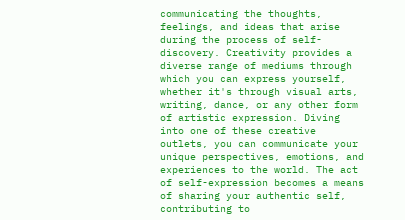communicating the thoughts, feelings, and ideas that arise during the process of self-discovery. Creativity provides a diverse range of mediums through which you can express yourself, whether it's through visual arts, writing, dance, or any other form of artistic expression. Diving into one of these creative outlets, you can communicate your unique perspectives, emotions, and experiences to the world. The act of self-expression becomes a means of sharing your authentic self, contributing to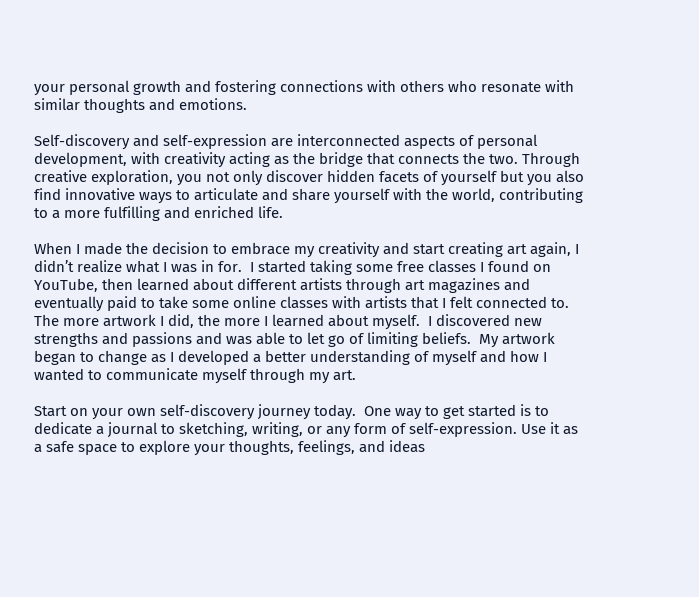your personal growth and fostering connections with others who resonate with similar thoughts and emotions.

Self-discovery and self-expression are interconnected aspects of personal development, with creativity acting as the bridge that connects the two. Through creative exploration, you not only discover hidden facets of yourself but you also find innovative ways to articulate and share yourself with the world, contributing to a more fulfilling and enriched life.

When I made the decision to embrace my creativity and start creating art again, I didn’t realize what I was in for.  I started taking some free classes I found on YouTube, then learned about different artists through art magazines and eventually paid to take some online classes with artists that I felt connected to.  The more artwork I did, the more I learned about myself.  I discovered new strengths and passions and was able to let go of limiting beliefs.  My artwork began to change as I developed a better understanding of myself and how I wanted to communicate myself through my art.

Start on your own self-discovery journey today.  One way to get started is to dedicate a journal to sketching, writing, or any form of self-expression. Use it as a safe space to explore your thoughts, feelings, and ideas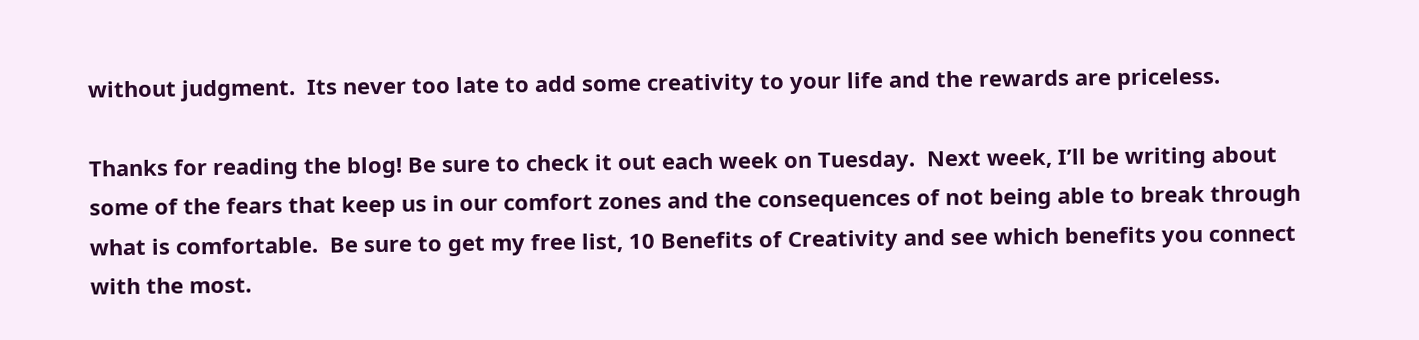without judgment.  Its never too late to add some creativity to your life and the rewards are priceless.

Thanks for reading the blog! Be sure to check it out each week on Tuesday.  Next week, I’ll be writing about some of the fears that keep us in our comfort zones and the consequences of not being able to break through what is comfortable.  Be sure to get my free list, 10 Benefits of Creativity and see which benefits you connect with the most.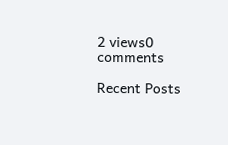2 views0 comments

Recent Posts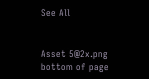See All


Asset 5@2x.png
bottom of page